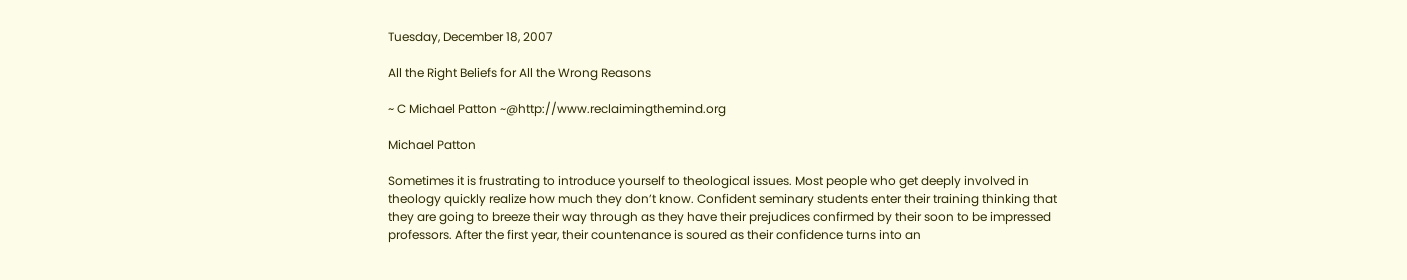Tuesday, December 18, 2007

All the Right Beliefs for All the Wrong Reasons

~ C Michael Patton ~@http://www.reclaimingthemind.org

Michael Patton

Sometimes it is frustrating to introduce yourself to theological issues. Most people who get deeply involved in theology quickly realize how much they don’t know. Confident seminary students enter their training thinking that they are going to breeze their way through as they have their prejudices confirmed by their soon to be impressed professors. After the first year, their countenance is soured as their confidence turns into an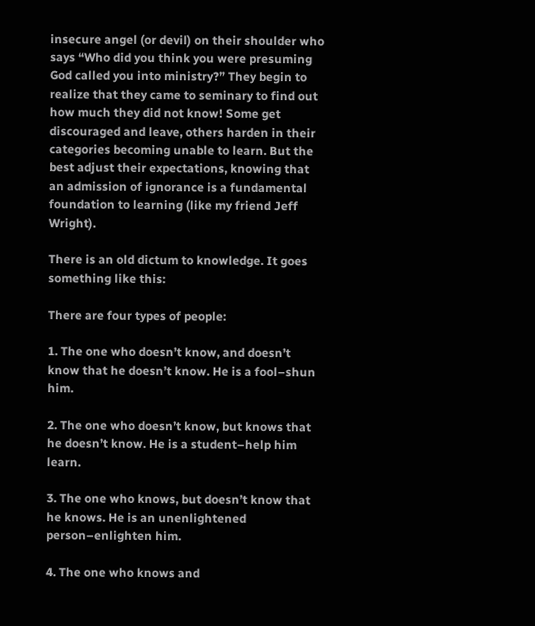insecure angel (or devil) on their shoulder who says “Who did you think you were presuming God called you into ministry?” They begin to realize that they came to seminary to find out how much they did not know! Some get discouraged and leave, others harden in their categories becoming unable to learn. But the best adjust their expectations, knowing that an admission of ignorance is a fundamental foundation to learning (like my friend Jeff Wright).

There is an old dictum to knowledge. It goes something like this:

There are four types of people:

1. The one who doesn’t know, and doesn’t know that he doesn’t know. He is a fool–shun him.

2. The one who doesn’t know, but knows that he doesn’t know. He is a student–help him learn.

3. The one who knows, but doesn’t know that he knows. He is an unenlightened person–enlighten him.

4. The one who knows and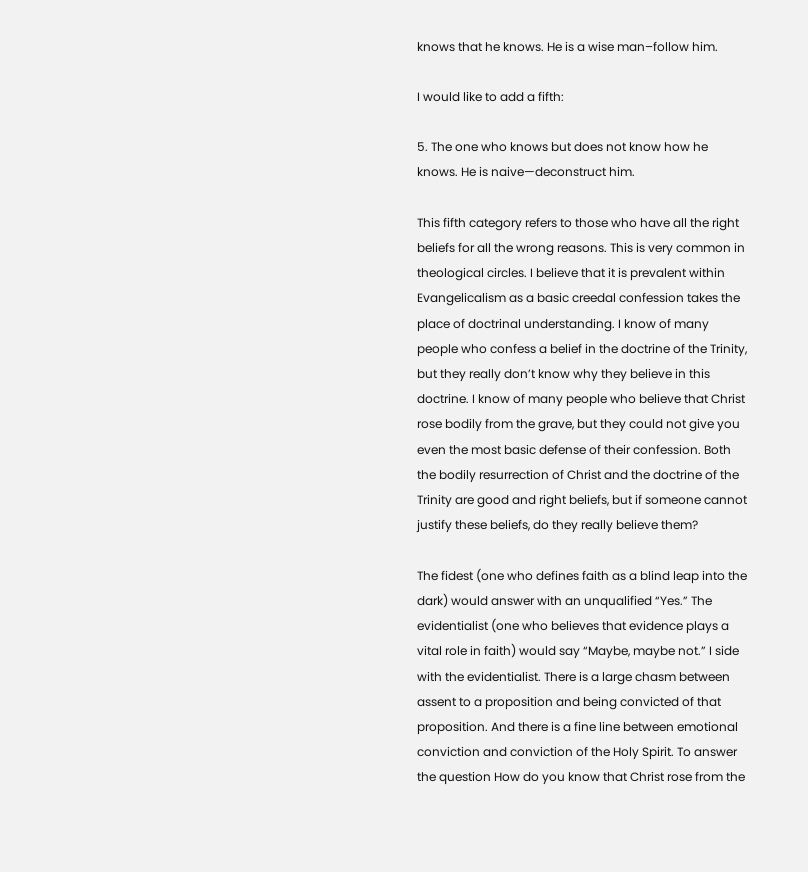knows that he knows. He is a wise man–follow him.

I would like to add a fifth:

5. The one who knows but does not know how he knows. He is naive—deconstruct him.

This fifth category refers to those who have all the right beliefs for all the wrong reasons. This is very common in theological circles. I believe that it is prevalent within Evangelicalism as a basic creedal confession takes the place of doctrinal understanding. I know of many people who confess a belief in the doctrine of the Trinity, but they really don’t know why they believe in this doctrine. I know of many people who believe that Christ rose bodily from the grave, but they could not give you even the most basic defense of their confession. Both the bodily resurrection of Christ and the doctrine of the Trinity are good and right beliefs, but if someone cannot justify these beliefs, do they really believe them?

The fidest (one who defines faith as a blind leap into the dark) would answer with an unqualified “Yes.” The evidentialist (one who believes that evidence plays a vital role in faith) would say “Maybe, maybe not.” I side with the evidentialist. There is a large chasm between assent to a proposition and being convicted of that proposition. And there is a fine line between emotional conviction and conviction of the Holy Spirit. To answer the question How do you know that Christ rose from the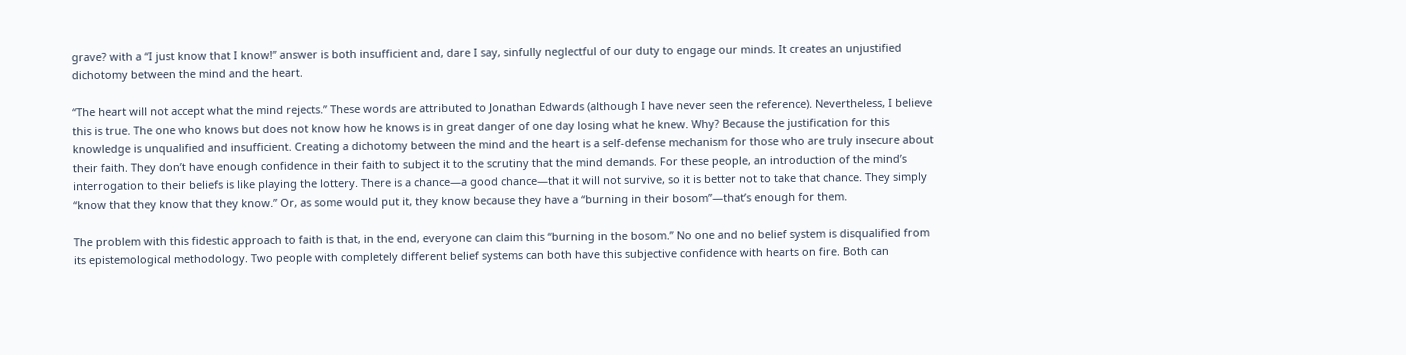grave? with a “I just know that I know!” answer is both insufficient and, dare I say, sinfully neglectful of our duty to engage our minds. It creates an unjustified dichotomy between the mind and the heart.

“The heart will not accept what the mind rejects.” These words are attributed to Jonathan Edwards (although I have never seen the reference). Nevertheless, I believe this is true. The one who knows but does not know how he knows is in great danger of one day losing what he knew. Why? Because the justification for this knowledge is unqualified and insufficient. Creating a dichotomy between the mind and the heart is a self-defense mechanism for those who are truly insecure about their faith. They don’t have enough confidence in their faith to subject it to the scrutiny that the mind demands. For these people, an introduction of the mind’s interrogation to their beliefs is like playing the lottery. There is a chance—a good chance—that it will not survive, so it is better not to take that chance. They simply “know that they know that they know.” Or, as some would put it, they know because they have a “burning in their bosom”—that’s enough for them.

The problem with this fidestic approach to faith is that, in the end, everyone can claim this “burning in the bosom.” No one and no belief system is disqualified from its epistemological methodology. Two people with completely different belief systems can both have this subjective confidence with hearts on fire. Both can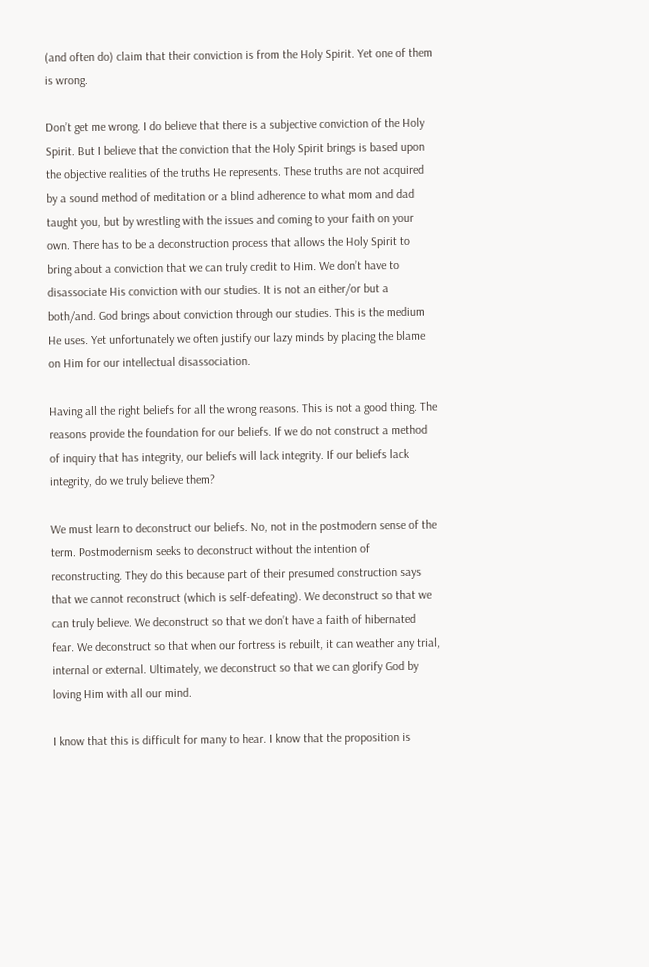(and often do) claim that their conviction is from the Holy Spirit. Yet one of them is wrong.

Don’t get me wrong. I do believe that there is a subjective conviction of the Holy Spirit. But I believe that the conviction that the Holy Spirit brings is based upon the objective realities of the truths He represents. These truths are not acquired by a sound method of meditation or a blind adherence to what mom and dad taught you, but by wrestling with the issues and coming to your faith on your own. There has to be a deconstruction process that allows the Holy Spirit to bring about a conviction that we can truly credit to Him. We don’t have to disassociate His conviction with our studies. It is not an either/or but a both/and. God brings about conviction through our studies. This is the medium He uses. Yet unfortunately we often justify our lazy minds by placing the blame on Him for our intellectual disassociation.

Having all the right beliefs for all the wrong reasons. This is not a good thing. The reasons provide the foundation for our beliefs. If we do not construct a method of inquiry that has integrity, our beliefs will lack integrity. If our beliefs lack integrity, do we truly believe them?

We must learn to deconstruct our beliefs. No, not in the postmodern sense of the term. Postmodernism seeks to deconstruct without the intention of reconstructing. They do this because part of their presumed construction says that we cannot reconstruct (which is self-defeating). We deconstruct so that we can truly believe. We deconstruct so that we don’t have a faith of hibernated fear. We deconstruct so that when our fortress is rebuilt, it can weather any trial, internal or external. Ultimately, we deconstruct so that we can glorify God by loving Him with all our mind.

I know that this is difficult for many to hear. I know that the proposition is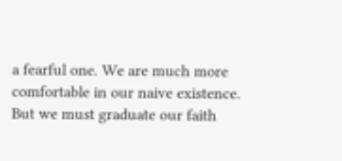a fearful one. We are much more comfortable in our naive existence. But we must graduate our faith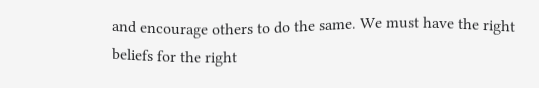and encourage others to do the same. We must have the right beliefs for the right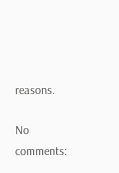reasons.

No comments: